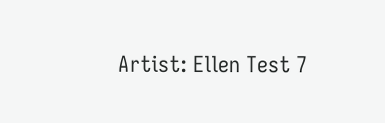Artist: Ellen Test 7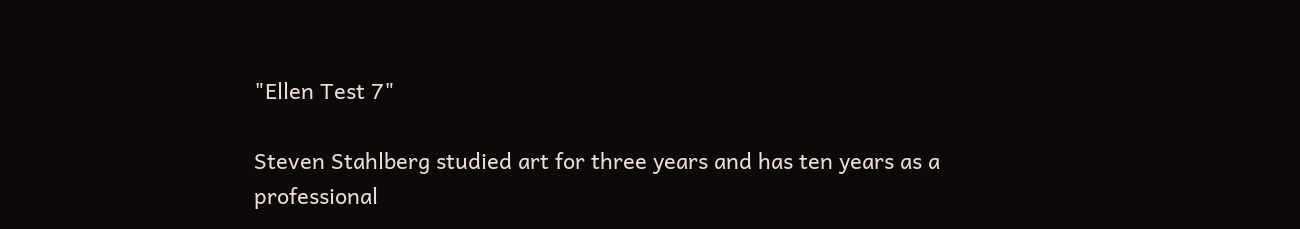"Ellen Test 7"

Steven Stahlberg studied art for three years and has ten years as a professional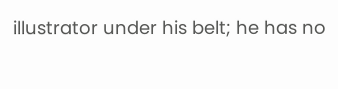illustrator under his belt; he has no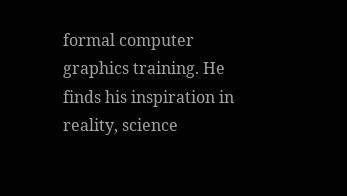formal computer graphics training. He finds his inspiration in reality, science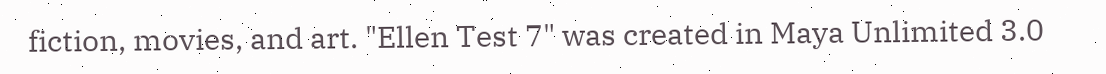fiction, movies, and art. "Ellen Test 7" was created in Maya Unlimited 3.0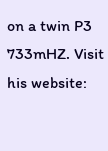on a twin P3 733mHZ. Visit his website: